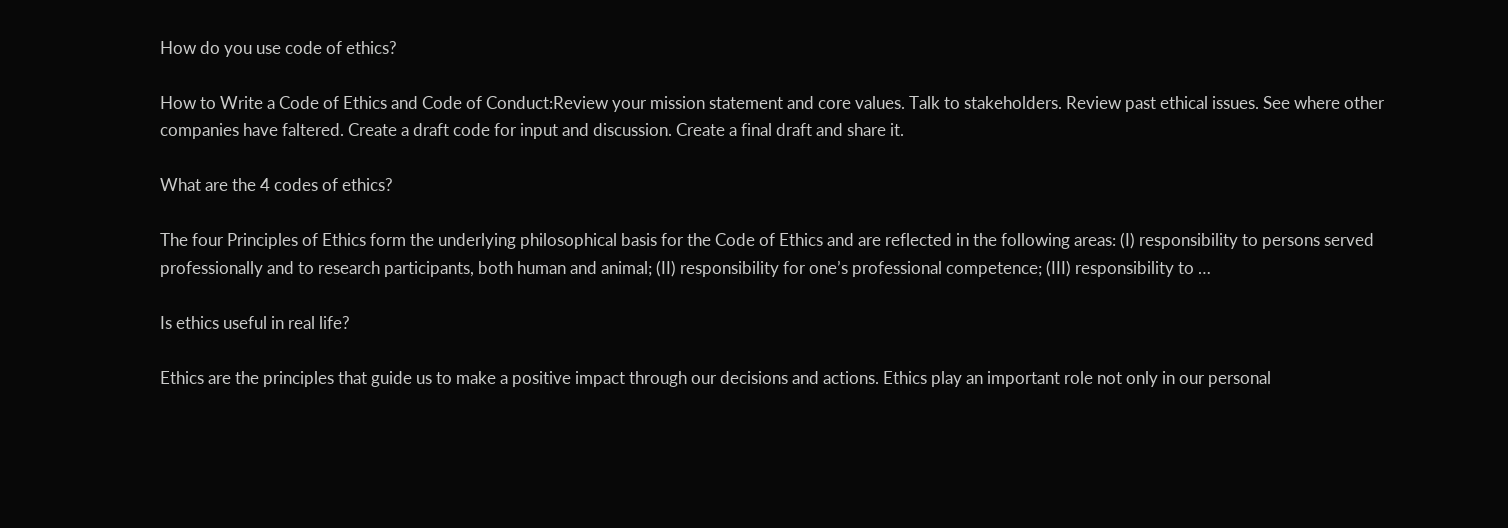How do you use code of ethics?

How to Write a Code of Ethics and Code of Conduct:Review your mission statement and core values. Talk to stakeholders. Review past ethical issues. See where other companies have faltered. Create a draft code for input and discussion. Create a final draft and share it.

What are the 4 codes of ethics?

The four Principles of Ethics form the underlying philosophical basis for the Code of Ethics and are reflected in the following areas: (I) responsibility to persons served professionally and to research participants, both human and animal; (II) responsibility for one’s professional competence; (III) responsibility to …

Is ethics useful in real life?

Ethics are the principles that guide us to make a positive impact through our decisions and actions. Ethics play an important role not only in our personal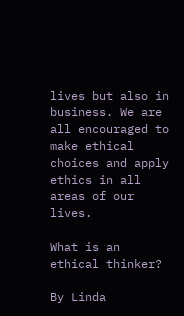lives but also in business. We are all encouraged to make ethical choices and apply ethics in all areas of our lives.

What is an ethical thinker?

By Linda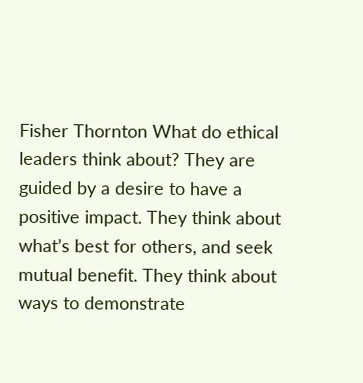Fisher Thornton What do ethical leaders think about? They are guided by a desire to have a positive impact. They think about what’s best for others, and seek mutual benefit. They think about ways to demonstrate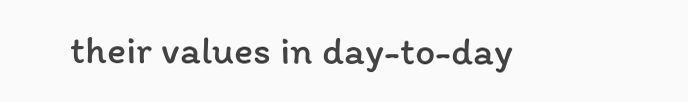their values in day-to-day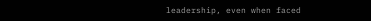leadership, even when faced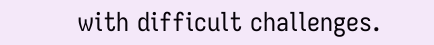with difficult challenges.